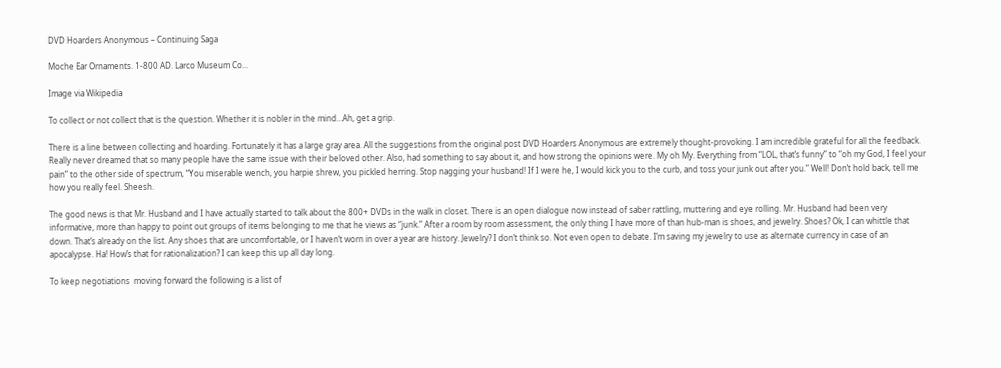DVD Hoarders Anonymous – Continuing Saga

Moche Ear Ornaments. 1-800 AD. Larco Museum Co...

Image via Wikipedia

To collect or not collect that is the question. Whether it is nobler in the mind…Ah, get a grip.

There is a line between collecting and hoarding. Fortunately it has a large gray area. All the suggestions from the original post DVD Hoarders Anonymous are extremely thought-provoking. I am incredible grateful for all the feedback. Really never dreamed that so many people have the same issue with their beloved other. Also, had something to say about it, and how strong the opinions were. My oh My. Everything from “LOL, that’s funny” to “oh my God, I feel your pain” to the other side of spectrum, “You miserable wench, you harpie shrew, you pickled herring. Stop nagging your husband! If I were he, I would kick you to the curb, and toss your junk out after you.” Well! Don’t hold back, tell me how you really feel. Sheesh.

The good news is that Mr. Husband and I have actually started to talk about the 800+ DVDs in the walk in closet. There is an open dialogue now instead of saber rattling, muttering and eye rolling. Mr. Husband had been very informative, more than happy to point out groups of items belonging to me that he views as “junk.” After a room by room assessment, the only thing I have more of than hub-man is shoes, and jewelry. Shoes? Ok, I can whittle that down. That’s already on the list. Any shoes that are uncomfortable, or I haven’t worn in over a year are history. Jewelry? I don’t think so. Not even open to debate. I’m saving my jewelry to use as alternate currency in case of an apocalypse. Ha! How’s that for rationalization? I can keep this up all day long.

To keep negotiations  moving forward the following is a list of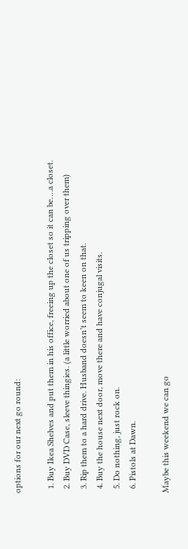options for our next go round:

  1. Buy Ikea Shelves and put them in his office, freeing up the closet so it can be….a closet.
  2. Buy DVD Case, sleeve thingies. (a little worried about one of us tripping over them)
  3. Rip them to a hard drive. Husband doesn’t seem to keen on that.
  4. Buy the house next door, move there and have conjugal visits.
  5. Do nothing, just rock on.
  6. Pistols at Dawn.

Maybe this weekend we can go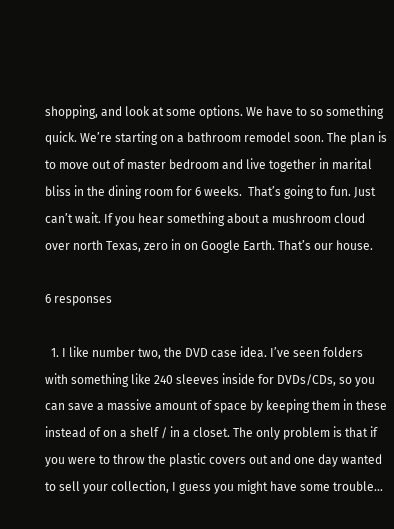shopping, and look at some options. We have to so something quick. We’re starting on a bathroom remodel soon. The plan is to move out of master bedroom and live together in marital bliss in the dining room for 6 weeks.  That’s going to fun. Just can’t wait. If you hear something about a mushroom cloud over north Texas, zero in on Google Earth. That’s our house.

6 responses

  1. I like number two, the DVD case idea. I’ve seen folders with something like 240 sleeves inside for DVDs/CDs, so you can save a massive amount of space by keeping them in these instead of on a shelf / in a closet. The only problem is that if you were to throw the plastic covers out and one day wanted to sell your collection, I guess you might have some trouble…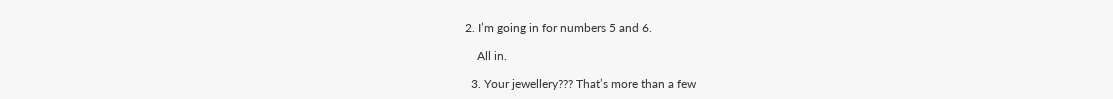2. I’m going in for numbers 5 and 6.

    All in.

  3. Your jewellery??? That’s more than a few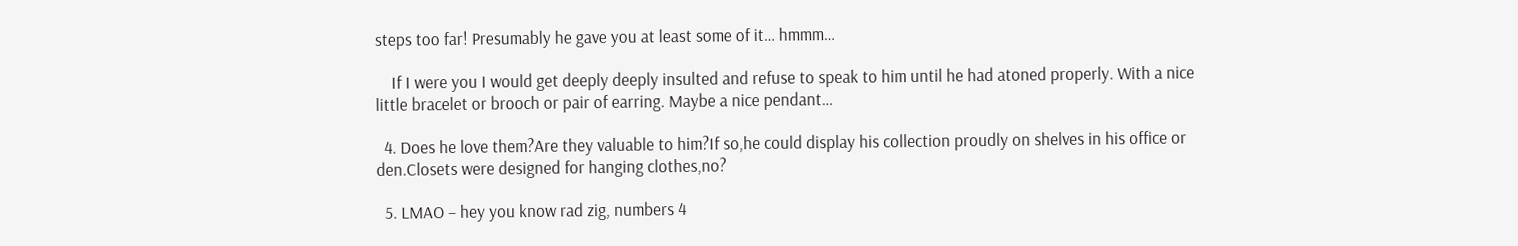steps too far! Presumably he gave you at least some of it… hmmm…

    If I were you I would get deeply deeply insulted and refuse to speak to him until he had atoned properly. With a nice little bracelet or brooch or pair of earring. Maybe a nice pendant…

  4. Does he love them?Are they valuable to him?If so,he could display his collection proudly on shelves in his office or den.Closets were designed for hanging clothes,no?

  5. LMAO – hey you know rad zig, numbers 4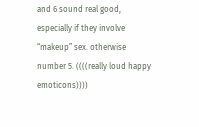and 6 sound real good, especially if they involve “makeup” sex. otherwise number 5. ((((really loud happy emoticons))))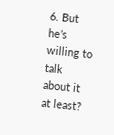6. But he’s willing to talk about it at least?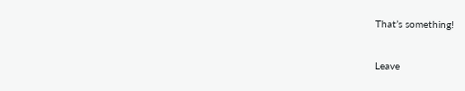That’s something!

Leave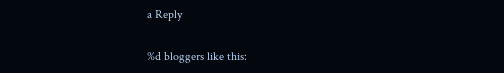a Reply

%d bloggers like this: